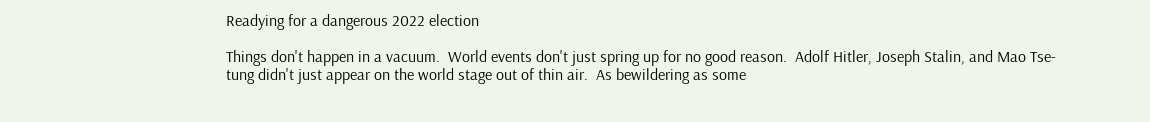Readying for a dangerous 2022 election

Things don't happen in a vacuum.  World events don't just spring up for no good reason.  Adolf Hitler, Joseph Stalin, and Mao Tse-tung didn't just appear on the world stage out of thin air.  As bewildering as some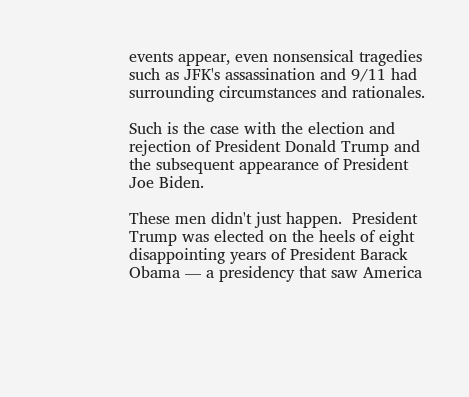events appear, even nonsensical tragedies such as JFK's assassination and 9/11 had surrounding circumstances and rationales.

Such is the case with the election and rejection of President Donald Trump and the subsequent appearance of President Joe Biden.

These men didn't just happen.  President Trump was elected on the heels of eight disappointing years of President Barack Obama — a presidency that saw America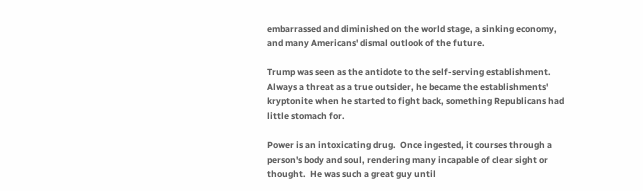embarrassed and diminished on the world stage, a sinking economy, and many Americans' dismal outlook of the future.

Trump was seen as the antidote to the self-serving establishment.  Always a threat as a true outsider, he became the establishments' kryptonite when he started to fight back, something Republicans had little stomach for.

Power is an intoxicating drug.  Once ingested, it courses through a person's body and soul, rendering many incapable of clear sight or thought.  He was such a great guy until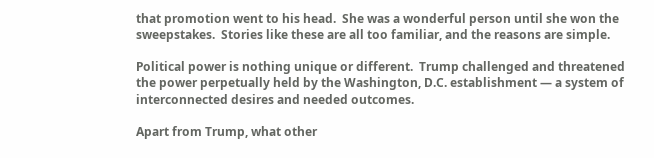that promotion went to his head.  She was a wonderful person until she won the sweepstakes.  Stories like these are all too familiar, and the reasons are simple.

Political power is nothing unique or different.  Trump challenged and threatened the power perpetually held by the Washington, D.C. establishment — a system of interconnected desires and needed outcomes.

Apart from Trump, what other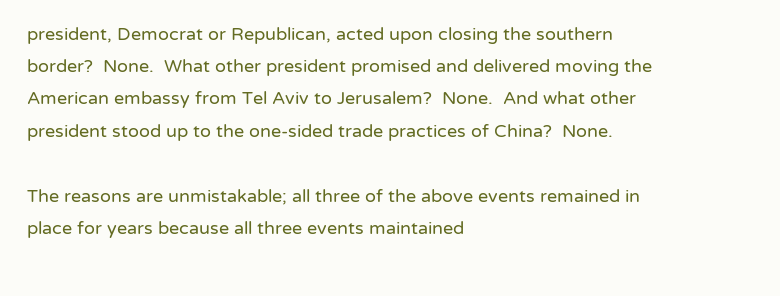president, Democrat or Republican, acted upon closing the southern border?  None.  What other president promised and delivered moving the American embassy from Tel Aviv to Jerusalem?  None.  And what other president stood up to the one-sided trade practices of China?  None.

The reasons are unmistakable; all three of the above events remained in place for years because all three events maintained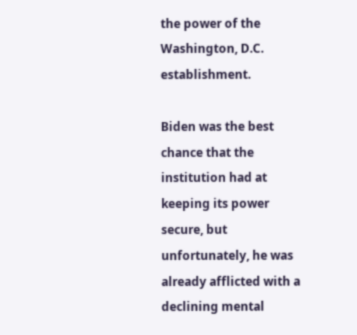the power of the Washington, D.C. establishment.

Biden was the best chance that the institution had at keeping its power secure, but unfortunately, he was already afflicted with a declining mental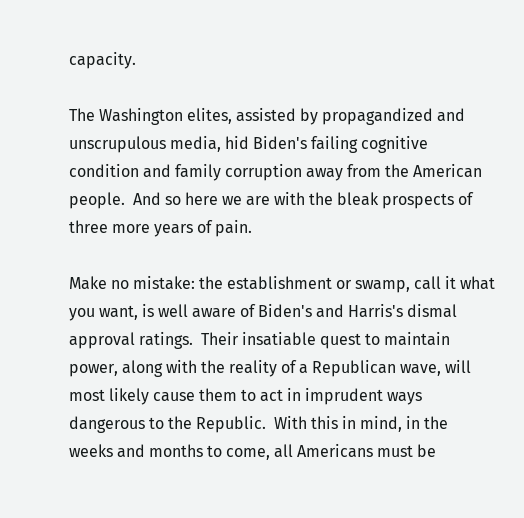capacity.

The Washington elites, assisted by propagandized and unscrupulous media, hid Biden's failing cognitive condition and family corruption away from the American people.  And so here we are with the bleak prospects of three more years of pain.

Make no mistake: the establishment or swamp, call it what you want, is well aware of Biden's and Harris's dismal approval ratings.  Their insatiable quest to maintain power, along with the reality of a Republican wave, will most likely cause them to act in imprudent ways dangerous to the Republic.  With this in mind, in the weeks and months to come, all Americans must be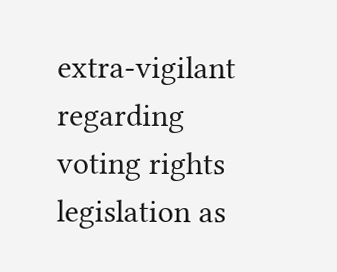extra-vigilant regarding voting rights legislation as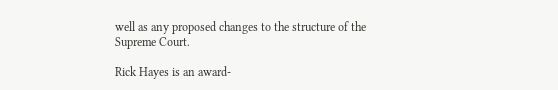well as any proposed changes to the structure of the Supreme Court.

Rick Hayes is an award-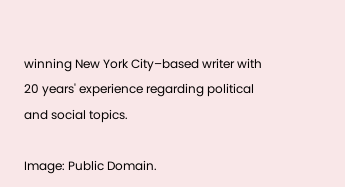winning New York City–based writer with 20 years' experience regarding political and social topics.

Image: Public Domain.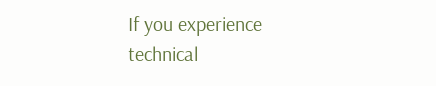If you experience technical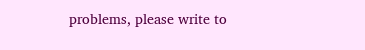problems, please write to